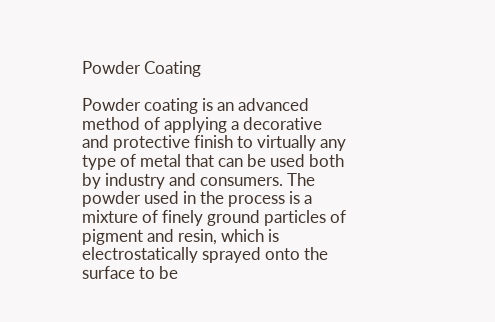Powder Coating

Powder coating is an advanced method of applying a decorative and protective finish to virtually any type of metal that can be used both by industry and consumers. The powder used in the process is a mixture of finely ground particles of pigment and resin, which is electrostatically sprayed onto the surface to be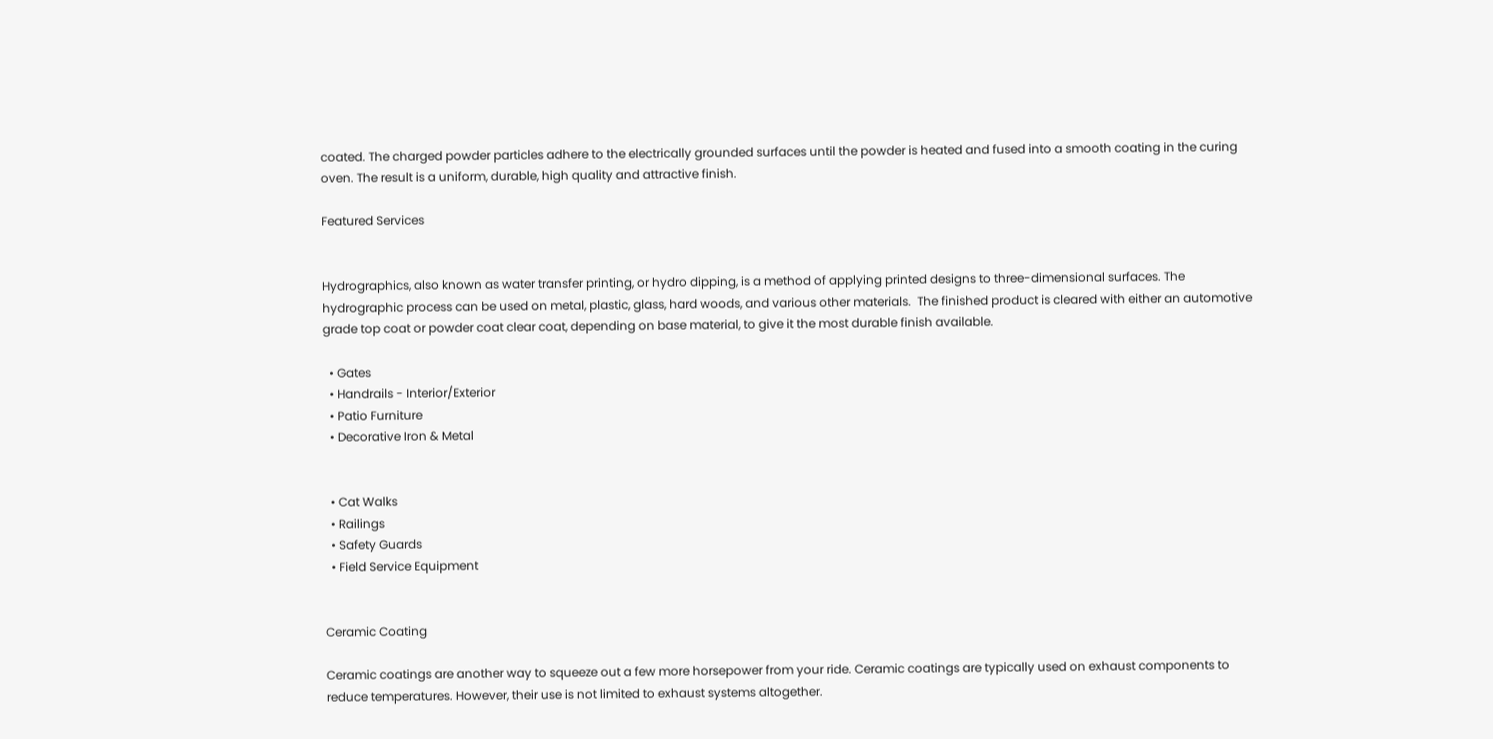coated. The charged powder particles adhere to the electrically grounded surfaces until the powder is heated and fused into a smooth coating in the curing oven. The result is a uniform, durable, high quality and attractive finish.

Featured Services


Hydrographics, also known as water transfer printing, or hydro dipping, is a method of applying printed designs to three-dimensional surfaces. The hydrographic process can be used on metal, plastic, glass, hard woods, and various other materials.  The finished product is cleared with either an automotive grade top coat or powder coat clear coat, depending on base material, to give it the most durable finish available.

  • Gates
  • Handrails - Interior/Exterior
  • Patio Furniture
  • Decorative Iron & Metal


  • Cat Walks
  • Railings
  • Safety Guards
  • Field Service Equipment


Ceramic Coating

Ceramic coatings are another way to squeeze out a few more horsepower from your ride. Ceramic coatings are typically used on exhaust components to reduce temperatures. However, their use is not limited to exhaust systems altogether.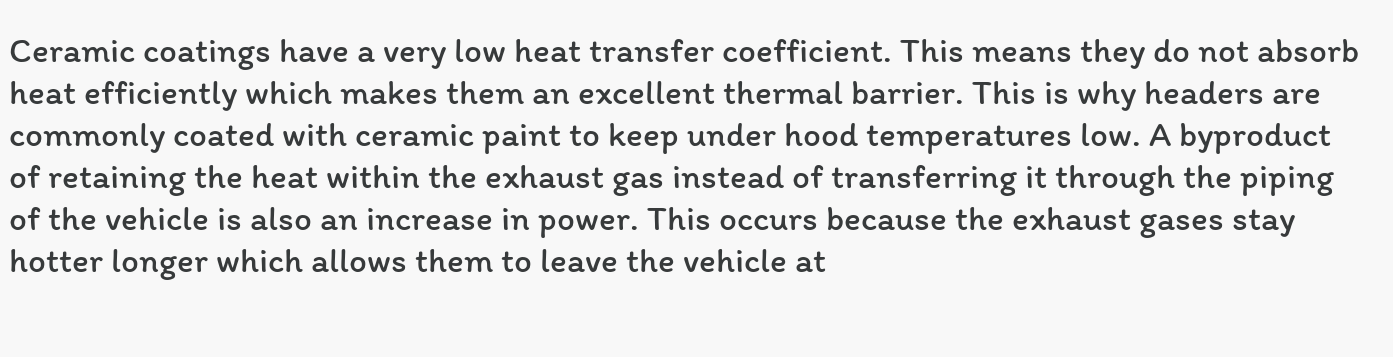Ceramic coatings have a very low heat transfer coefficient. This means they do not absorb heat efficiently which makes them an excellent thermal barrier. This is why headers are commonly coated with ceramic paint to keep under hood temperatures low. A byproduct of retaining the heat within the exhaust gas instead of transferring it through the piping of the vehicle is also an increase in power. This occurs because the exhaust gases stay hotter longer which allows them to leave the vehicle at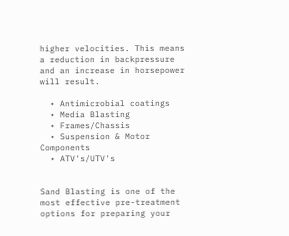higher velocities. This means a reduction in backpressure and an increase in horsepower will result.

  • Antimicrobial coatings
  • Media Blasting
  • Frames/Chassis
  • Suspension & Motor Components
  • ATV's/UTV's


Sand Blasting is one of the most effective pre-treatment options for preparing your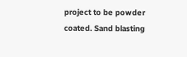project to be powder coated. Sand blasting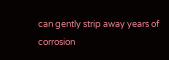can gently strip away years of corrosion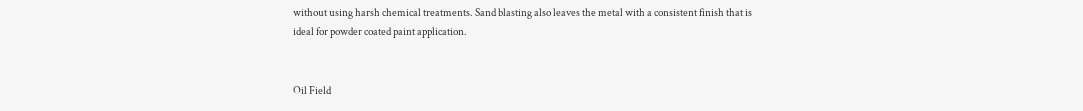without using harsh chemical treatments. Sand blasting also leaves the metal with a consistent finish that is ideal for powder coated paint application.


Oil Field